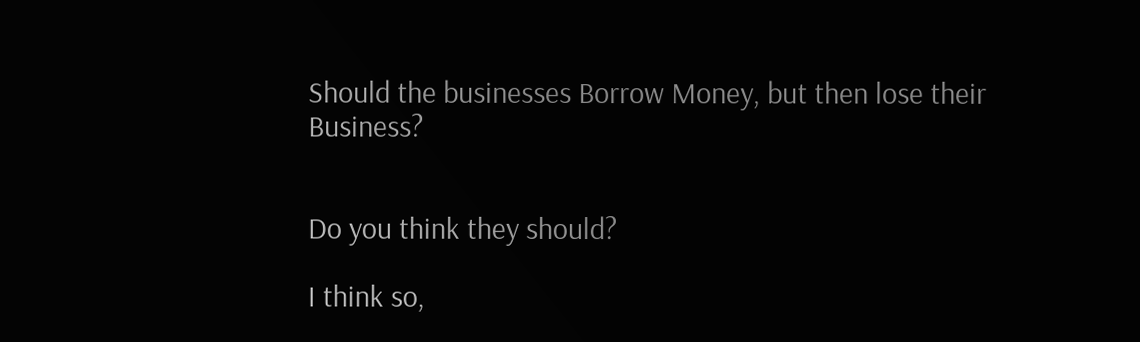Should the businesses Borrow Money, but then lose their Business?


Do you think they should?

I think so,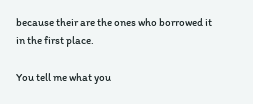because their are the ones who borrowed it in the first place.

You tell me what you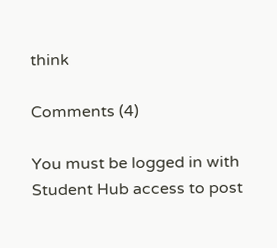think

Comments (4)

You must be logged in with Student Hub access to post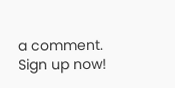a comment. Sign up now!